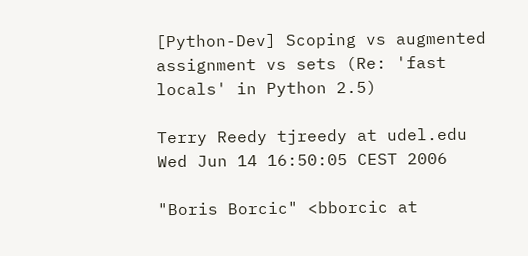[Python-Dev] Scoping vs augmented assignment vs sets (Re: 'fast locals' in Python 2.5)

Terry Reedy tjreedy at udel.edu
Wed Jun 14 16:50:05 CEST 2006

"Boris Borcic" <bborcic at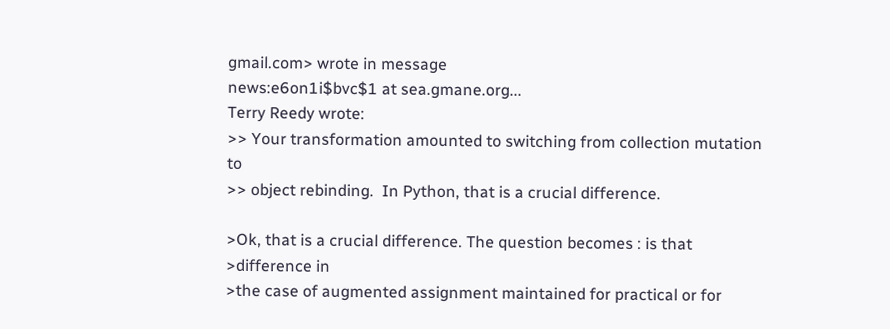gmail.com> wrote in message
news:e6on1i$bvc$1 at sea.gmane.org...
Terry Reedy wrote:
>> Your transformation amounted to switching from collection mutation to
>> object rebinding.  In Python, that is a crucial difference.

>Ok, that is a crucial difference. The question becomes : is that
>difference in
>the case of augmented assignment maintained for practical or for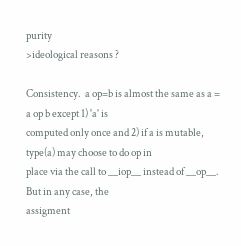purity
>ideological reasons ?

Consistency.  a op=b is almost the same as a = a op b except 1) 'a' is
computed only once and 2) if a is mutable, type(a) may choose to do op in
place via the call to __iop__ instead of __op__.  But in any case, the
assigment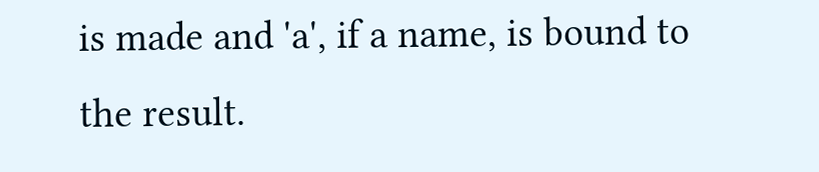is made and 'a', if a name, is bound to the result.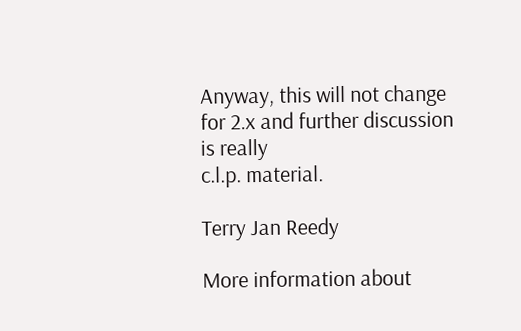Anyway, this will not change for 2.x and further discussion is really
c.l.p. material.

Terry Jan Reedy

More information about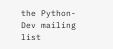the Python-Dev mailing list